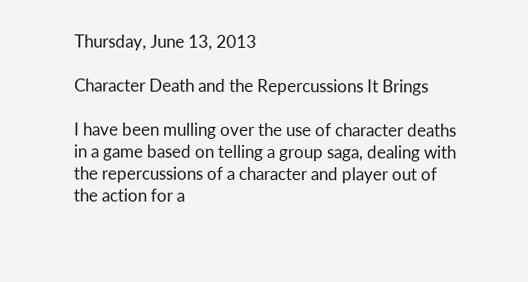Thursday, June 13, 2013

Character Death and the Repercussions It Brings

I have been mulling over the use of character deaths in a game based on telling a group saga, dealing with the repercussions of a character and player out of the action for a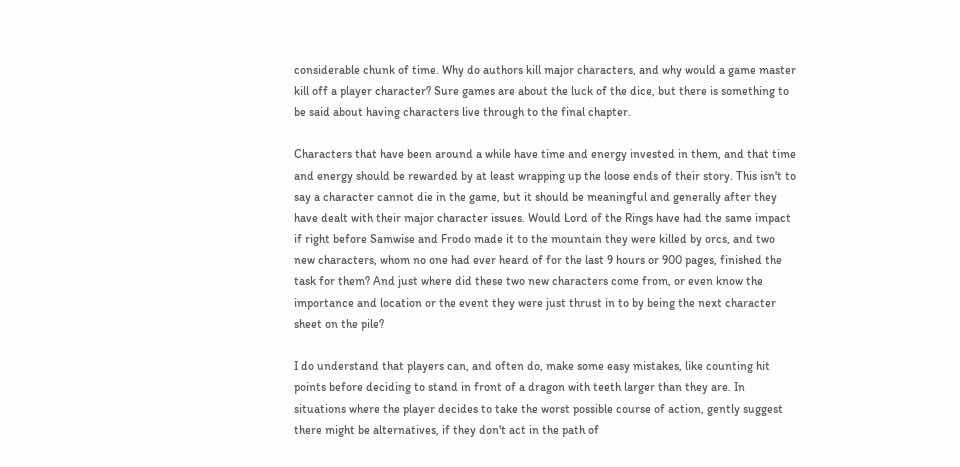considerable chunk of time. Why do authors kill major characters, and why would a game master kill off a player character? Sure games are about the luck of the dice, but there is something to be said about having characters live through to the final chapter.

Characters that have been around a while have time and energy invested in them, and that time and energy should be rewarded by at least wrapping up the loose ends of their story. This isn't to say a character cannot die in the game, but it should be meaningful and generally after they have dealt with their major character issues. Would Lord of the Rings have had the same impact if right before Samwise and Frodo made it to the mountain they were killed by orcs, and two new characters, whom no one had ever heard of for the last 9 hours or 900 pages, finished the task for them? And just where did these two new characters come from, or even know the importance and location or the event they were just thrust in to by being the next character sheet on the pile?

I do understand that players can, and often do, make some easy mistakes, like counting hit points before deciding to stand in front of a dragon with teeth larger than they are. In situations where the player decides to take the worst possible course of action, gently suggest there might be alternatives, if they don't act in the path of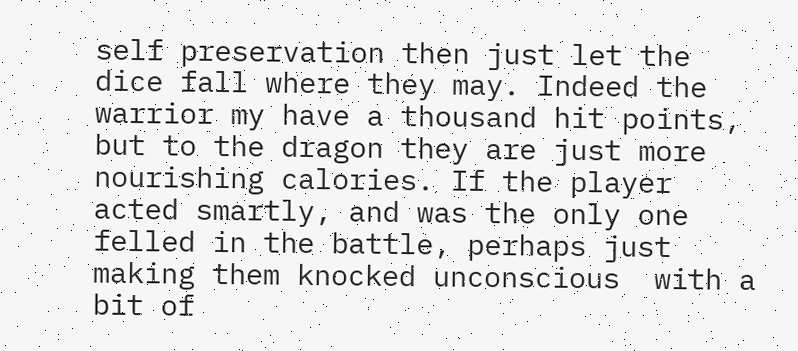self preservation then just let the dice fall where they may. Indeed the warrior my have a thousand hit points, but to the dragon they are just more nourishing calories. If the player acted smartly, and was the only one felled in the battle, perhaps just making them knocked unconscious  with a bit of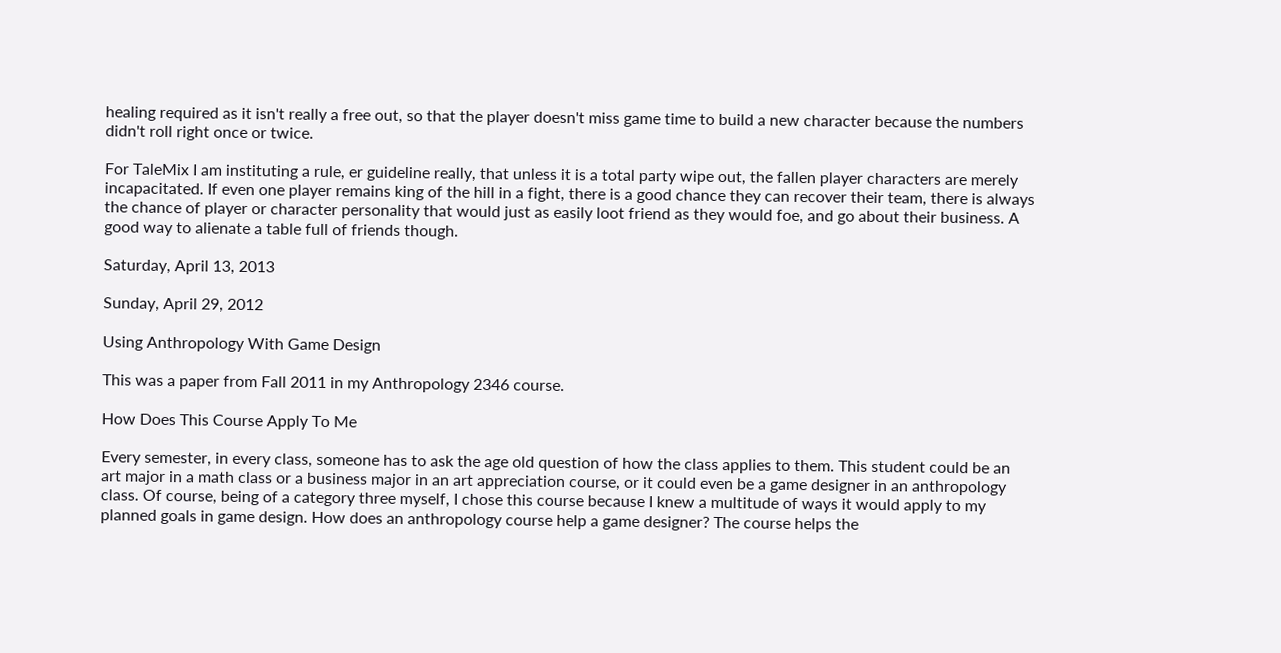healing required as it isn't really a free out, so that the player doesn't miss game time to build a new character because the numbers didn't roll right once or twice.

For TaleMix I am instituting a rule, er guideline really, that unless it is a total party wipe out, the fallen player characters are merely incapacitated. If even one player remains king of the hill in a fight, there is a good chance they can recover their team, there is always the chance of player or character personality that would just as easily loot friend as they would foe, and go about their business. A good way to alienate a table full of friends though.

Saturday, April 13, 2013

Sunday, April 29, 2012

Using Anthropology With Game Design

This was a paper from Fall 2011 in my Anthropology 2346 course.

How Does This Course Apply To Me

Every semester, in every class, someone has to ask the age old question of how the class applies to them. This student could be an art major in a math class or a business major in an art appreciation course, or it could even be a game designer in an anthropology class. Of course, being of a category three myself, I chose this course because I knew a multitude of ways it would apply to my planned goals in game design. How does an anthropology course help a game designer? The course helps the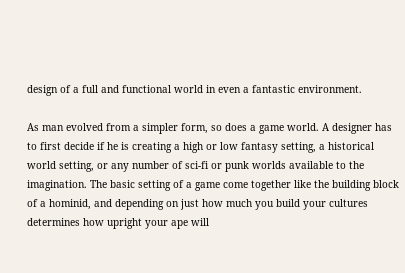design of a full and functional world in even a fantastic environment.

As man evolved from a simpler form, so does a game world. A designer has to first decide if he is creating a high or low fantasy setting, a historical world setting, or any number of sci-fi or punk worlds available to the imagination. The basic setting of a game come together like the building block of a hominid, and depending on just how much you build your cultures determines how upright your ape will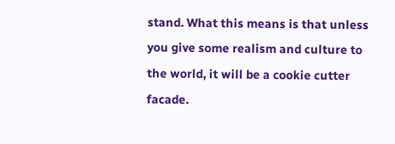stand. What this means is that unless you give some realism and culture to the world, it will be a cookie cutter facade.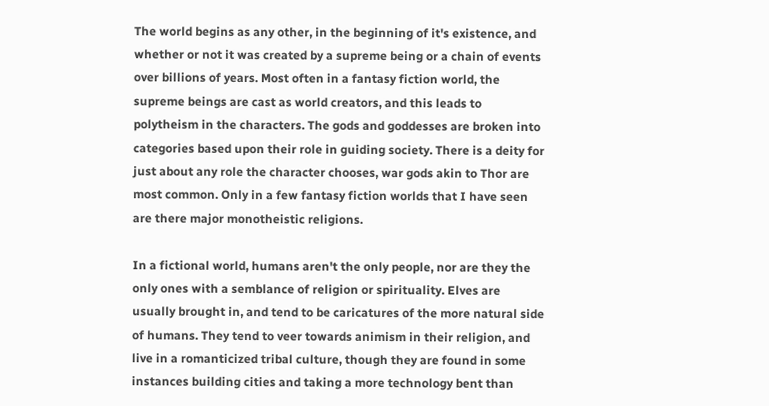The world begins as any other, in the beginning of it's existence, and whether or not it was created by a supreme being or a chain of events over billions of years. Most often in a fantasy fiction world, the supreme beings are cast as world creators, and this leads to polytheism in the characters. The gods and goddesses are broken into categories based upon their role in guiding society. There is a deity for just about any role the character chooses, war gods akin to Thor are most common. Only in a few fantasy fiction worlds that I have seen are there major monotheistic religions.

In a fictional world, humans aren't the only people, nor are they the only ones with a semblance of religion or spirituality. Elves are usually brought in, and tend to be caricatures of the more natural side of humans. They tend to veer towards animism in their religion, and live in a romanticized tribal culture, though they are found in some instances building cities and taking a more technology bent than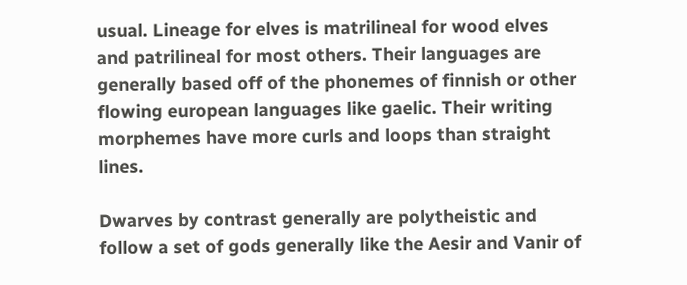usual. Lineage for elves is matrilineal for wood elves and patrilineal for most others. Their languages are generally based off of the phonemes of finnish or other flowing european languages like gaelic. Their writing morphemes have more curls and loops than straight lines.

Dwarves by contrast generally are polytheistic and follow a set of gods generally like the Aesir and Vanir of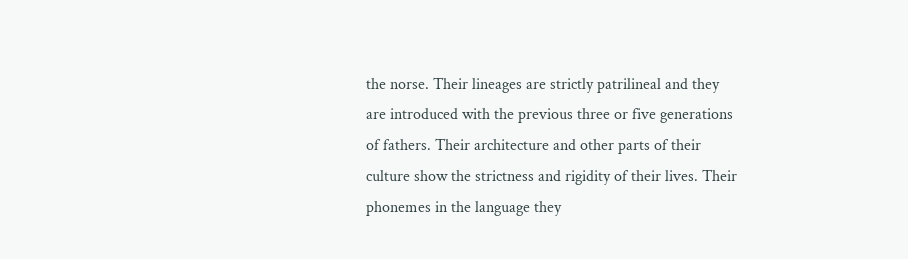the norse. Their lineages are strictly patrilineal and they are introduced with the previous three or five generations of fathers. Their architecture and other parts of their culture show the strictness and rigidity of their lives. Their phonemes in the language they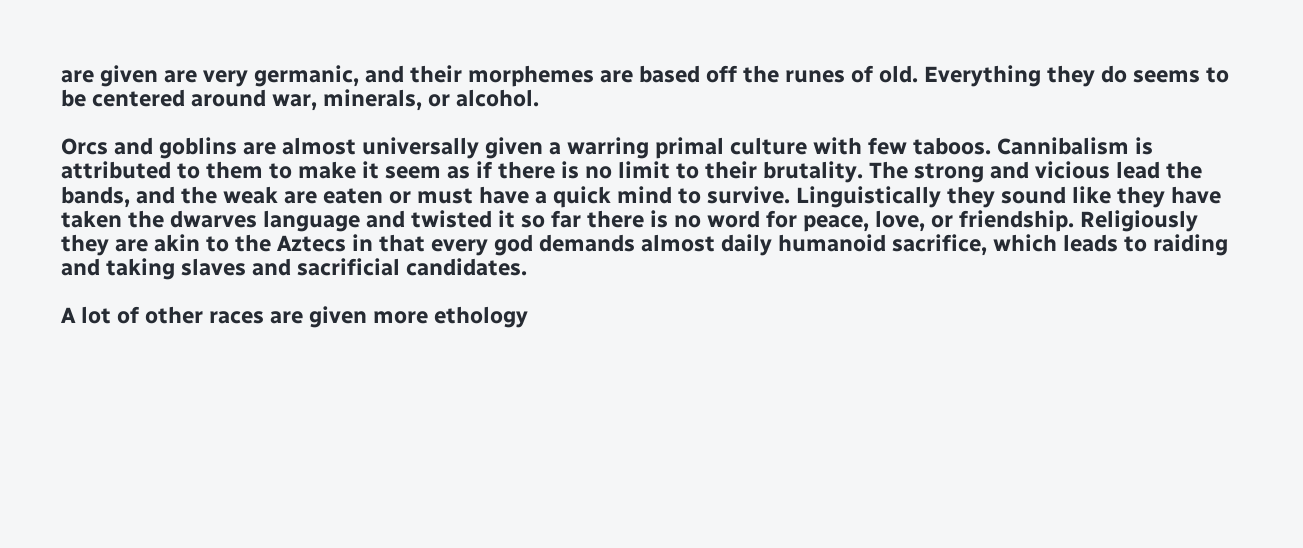are given are very germanic, and their morphemes are based off the runes of old. Everything they do seems to be centered around war, minerals, or alcohol.

Orcs and goblins are almost universally given a warring primal culture with few taboos. Cannibalism is attributed to them to make it seem as if there is no limit to their brutality. The strong and vicious lead the bands, and the weak are eaten or must have a quick mind to survive. Linguistically they sound like they have taken the dwarves language and twisted it so far there is no word for peace, love, or friendship. Religiously they are akin to the Aztecs in that every god demands almost daily humanoid sacrifice, which leads to raiding and taking slaves and sacrificial candidates.

A lot of other races are given more ethology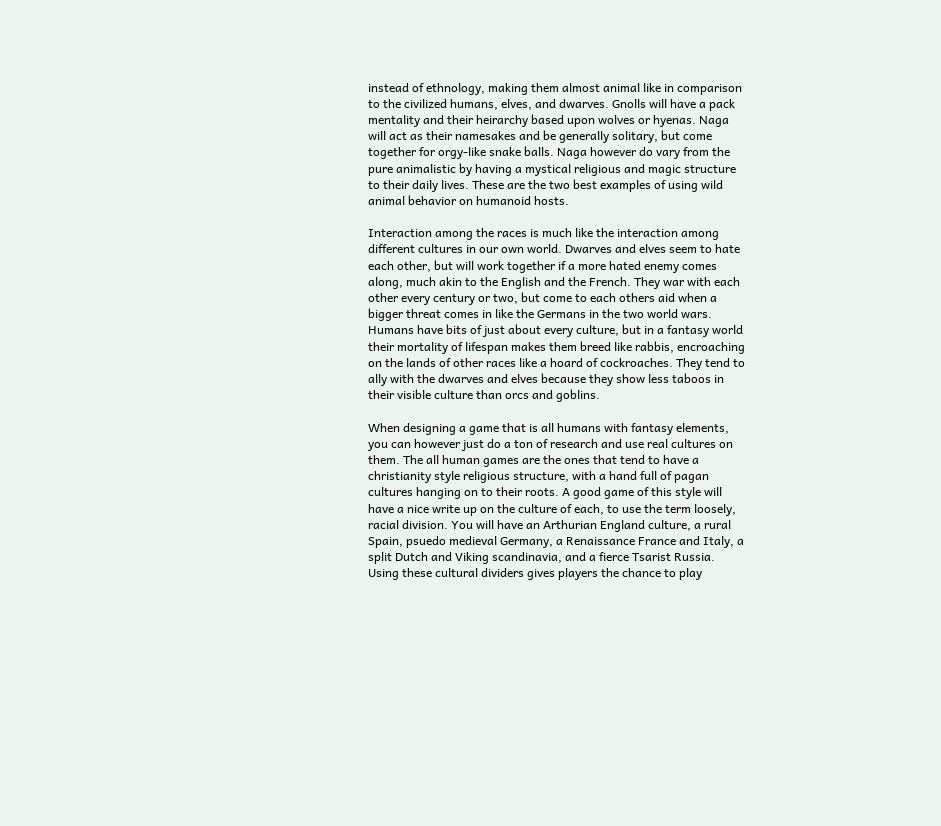instead of ethnology, making them almost animal like in comparison to the civilized humans, elves, and dwarves. Gnolls will have a pack mentality and their heirarchy based upon wolves or hyenas. Naga will act as their namesakes and be generally solitary, but come together for orgy-like snake balls. Naga however do vary from the pure animalistic by having a mystical religious and magic structure to their daily lives. These are the two best examples of using wild animal behavior on humanoid hosts.

Interaction among the races is much like the interaction among different cultures in our own world. Dwarves and elves seem to hate each other, but will work together if a more hated enemy comes along, much akin to the English and the French. They war with each other every century or two, but come to each others aid when a bigger threat comes in like the Germans in the two world wars. Humans have bits of just about every culture, but in a fantasy world their mortality of lifespan makes them breed like rabbis, encroaching on the lands of other races like a hoard of cockroaches. They tend to ally with the dwarves and elves because they show less taboos in their visible culture than orcs and goblins.

When designing a game that is all humans with fantasy elements, you can however just do a ton of research and use real cultures on them. The all human games are the ones that tend to have a christianity style religious structure, with a hand full of pagan cultures hanging on to their roots. A good game of this style will have a nice write up on the culture of each, to use the term loosely, racial division. You will have an Arthurian England culture, a rural Spain, psuedo medieval Germany, a Renaissance France and Italy, a split Dutch and Viking scandinavia, and a fierce Tsarist Russia. Using these cultural dividers gives players the chance to play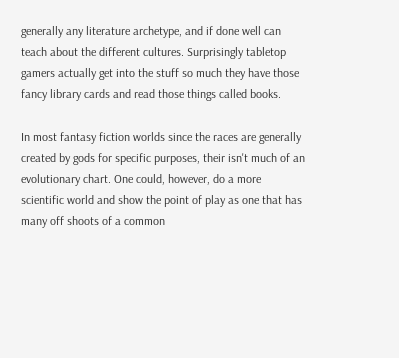generally any literature archetype, and if done well can teach about the different cultures. Surprisingly tabletop gamers actually get into the stuff so much they have those fancy library cards and read those things called books.

In most fantasy fiction worlds since the races are generally created by gods for specific purposes, their isn't much of an evolutionary chart. One could, however, do a more scientific world and show the point of play as one that has many off shoots of a common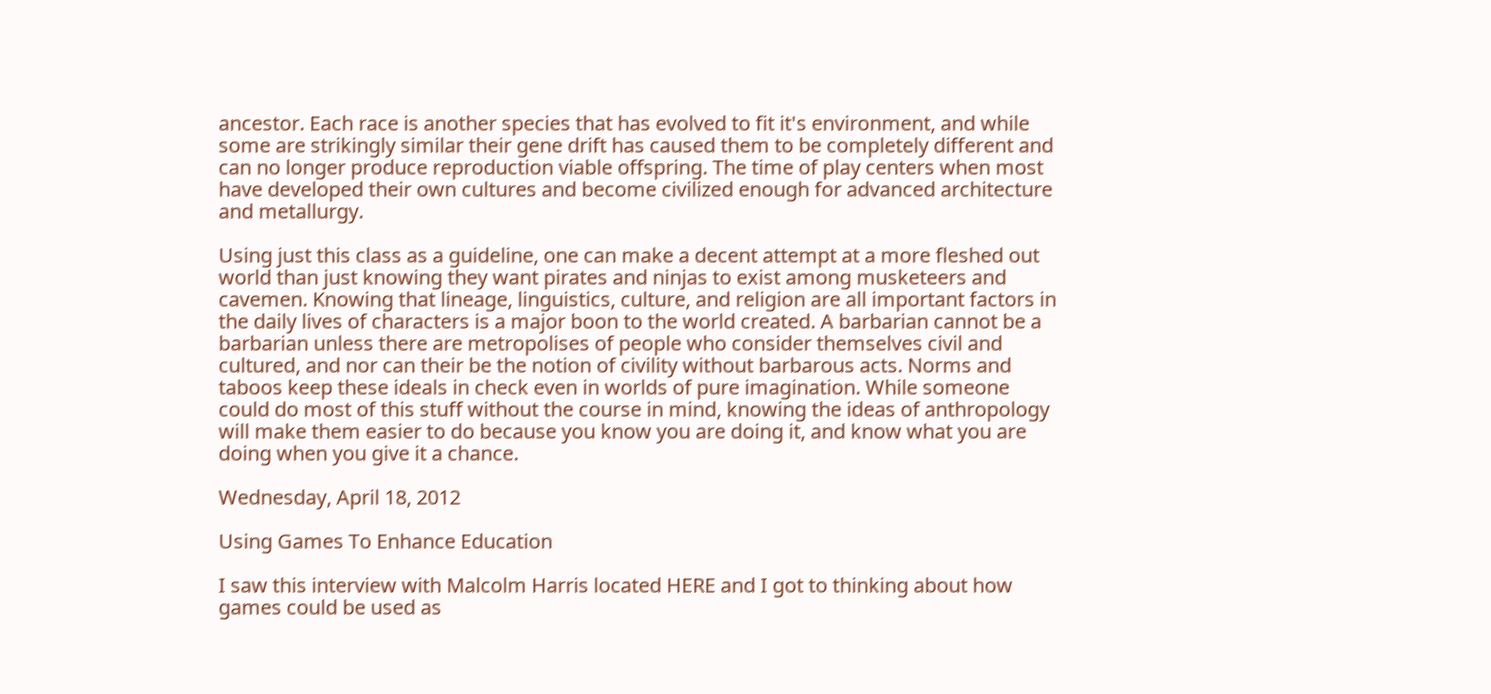ancestor. Each race is another species that has evolved to fit it's environment, and while some are strikingly similar their gene drift has caused them to be completely different and can no longer produce reproduction viable offspring. The time of play centers when most have developed their own cultures and become civilized enough for advanced architecture and metallurgy.

Using just this class as a guideline, one can make a decent attempt at a more fleshed out world than just knowing they want pirates and ninjas to exist among musketeers and cavemen. Knowing that lineage, linguistics, culture, and religion are all important factors in the daily lives of characters is a major boon to the world created. A barbarian cannot be a barbarian unless there are metropolises of people who consider themselves civil and cultured, and nor can their be the notion of civility without barbarous acts. Norms and taboos keep these ideals in check even in worlds of pure imagination. While someone could do most of this stuff without the course in mind, knowing the ideas of anthropology will make them easier to do because you know you are doing it, and know what you are doing when you give it a chance.

Wednesday, April 18, 2012

Using Games To Enhance Education

I saw this interview with Malcolm Harris located HERE and I got to thinking about how games could be used as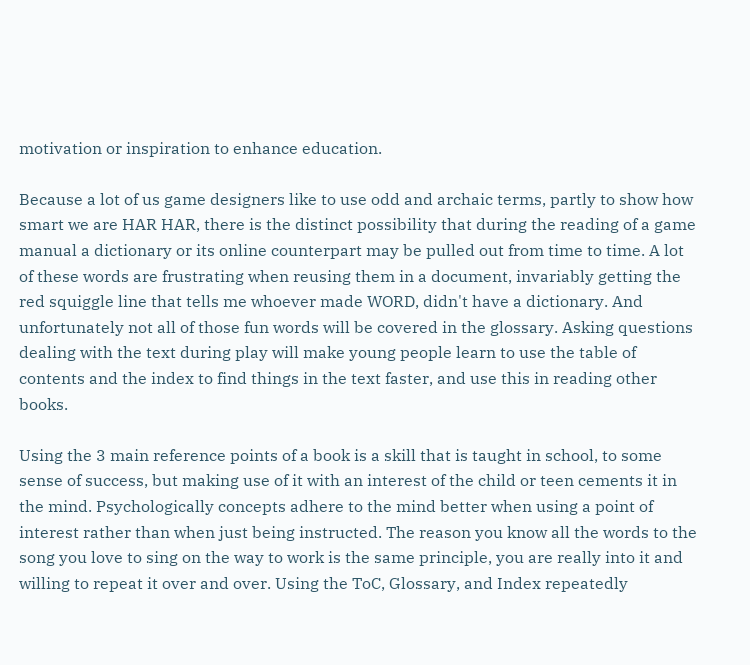motivation or inspiration to enhance education.

Because a lot of us game designers like to use odd and archaic terms, partly to show how smart we are HAR HAR, there is the distinct possibility that during the reading of a game manual a dictionary or its online counterpart may be pulled out from time to time. A lot of these words are frustrating when reusing them in a document, invariably getting the red squiggle line that tells me whoever made WORD, didn't have a dictionary. And unfortunately not all of those fun words will be covered in the glossary. Asking questions dealing with the text during play will make young people learn to use the table of contents and the index to find things in the text faster, and use this in reading other books.

Using the 3 main reference points of a book is a skill that is taught in school, to some sense of success, but making use of it with an interest of the child or teen cements it in the mind. Psychologically concepts adhere to the mind better when using a point of interest rather than when just being instructed. The reason you know all the words to the song you love to sing on the way to work is the same principle, you are really into it and willing to repeat it over and over. Using the ToC, Glossary, and Index repeatedly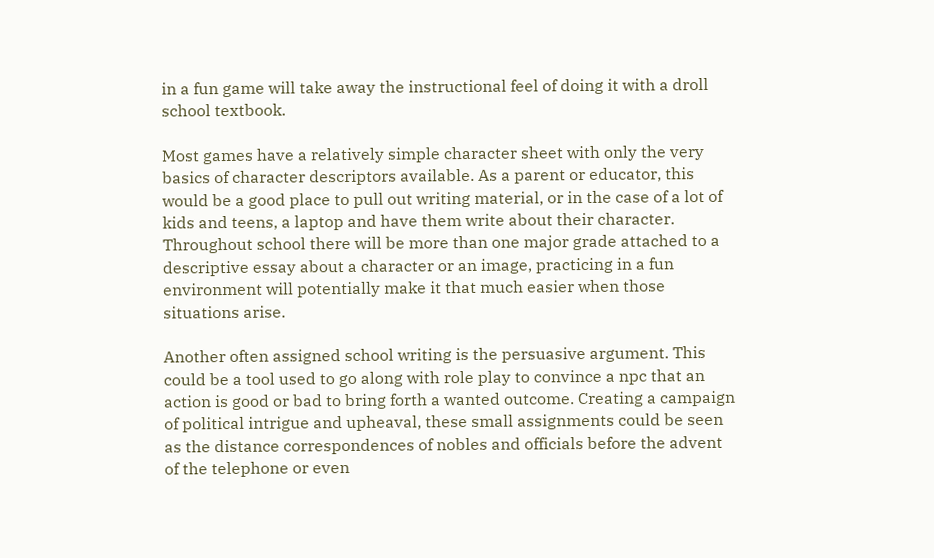in a fun game will take away the instructional feel of doing it with a droll school textbook.

Most games have a relatively simple character sheet with only the very basics of character descriptors available. As a parent or educator, this would be a good place to pull out writing material, or in the case of a lot of kids and teens, a laptop and have them write about their character. Throughout school there will be more than one major grade attached to a descriptive essay about a character or an image, practicing in a fun environment will potentially make it that much easier when those situations arise.

Another often assigned school writing is the persuasive argument. This could be a tool used to go along with role play to convince a npc that an action is good or bad to bring forth a wanted outcome. Creating a campaign of political intrigue and upheaval, these small assignments could be seen as the distance correspondences of nobles and officials before the advent of the telephone or even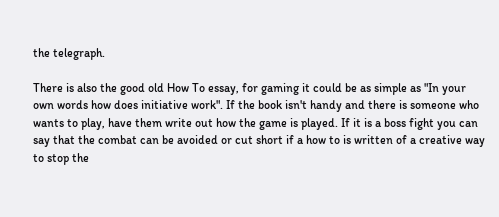the telegraph.

There is also the good old How To essay, for gaming it could be as simple as "In your own words how does initiative work". If the book isn't handy and there is someone who wants to play, have them write out how the game is played. If it is a boss fight you can say that the combat can be avoided or cut short if a how to is written of a creative way to stop the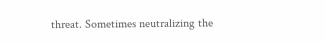threat. Sometimes neutralizing the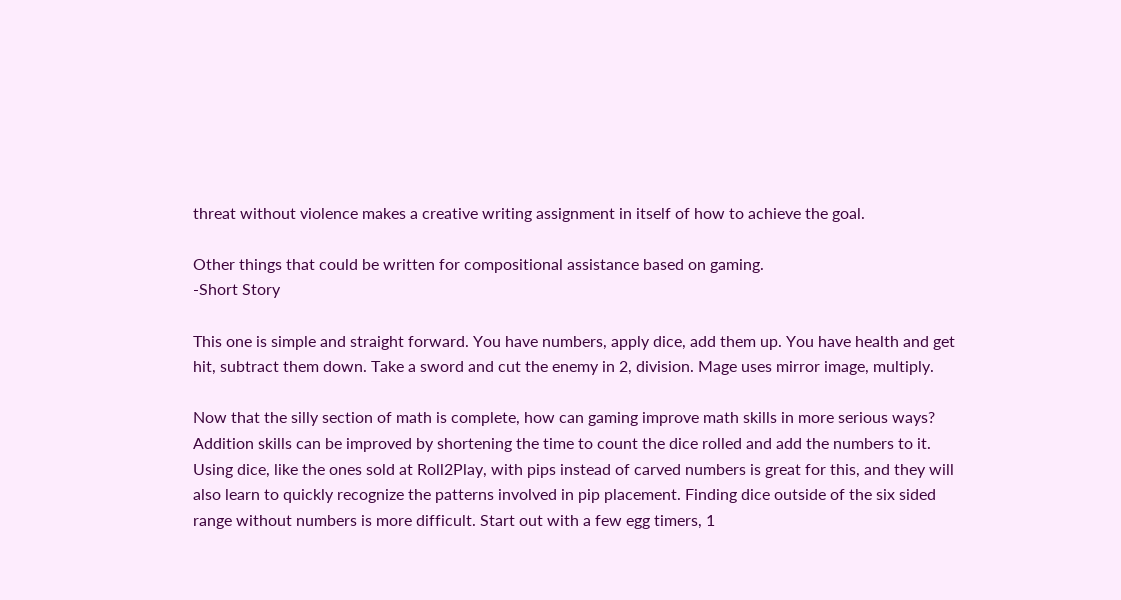threat without violence makes a creative writing assignment in itself of how to achieve the goal.

Other things that could be written for compositional assistance based on gaming.
-Short Story

This one is simple and straight forward. You have numbers, apply dice, add them up. You have health and get hit, subtract them down. Take a sword and cut the enemy in 2, division. Mage uses mirror image, multiply.

Now that the silly section of math is complete, how can gaming improve math skills in more serious ways? Addition skills can be improved by shortening the time to count the dice rolled and add the numbers to it. Using dice, like the ones sold at Roll2Play, with pips instead of carved numbers is great for this, and they will also learn to quickly recognize the patterns involved in pip placement. Finding dice outside of the six sided range without numbers is more difficult. Start out with a few egg timers, 1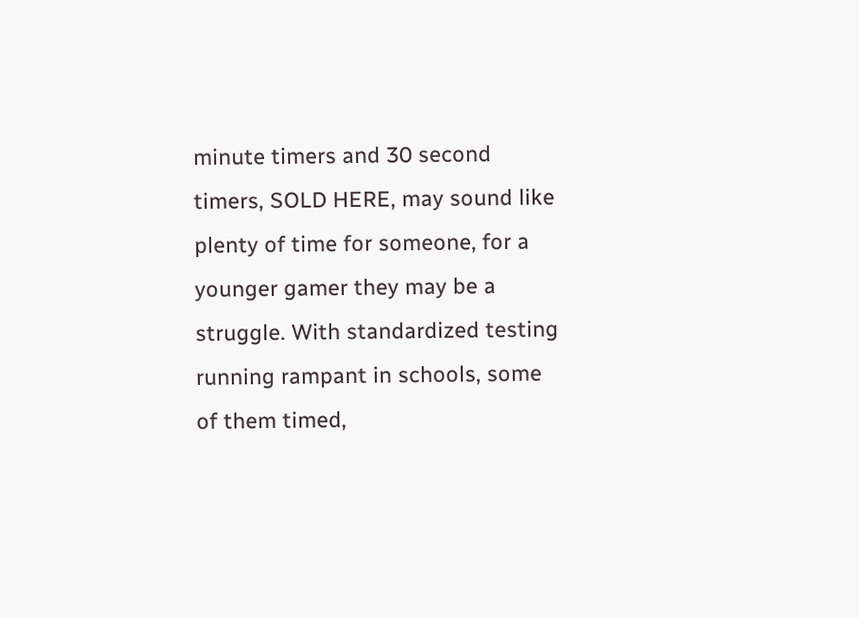minute timers and 30 second timers, SOLD HERE, may sound like plenty of time for someone, for a younger gamer they may be a struggle. With standardized testing running rampant in schools, some of them timed,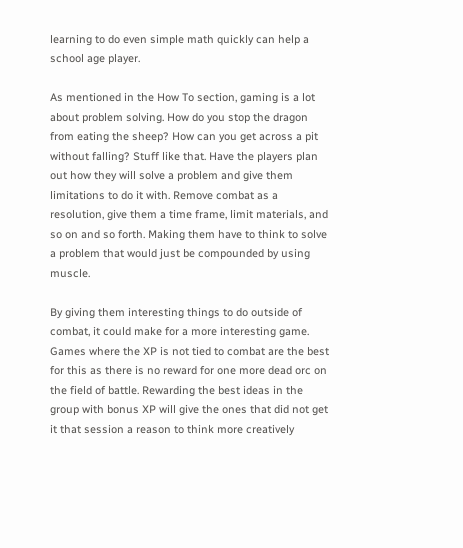learning to do even simple math quickly can help a school age player.

As mentioned in the How To section, gaming is a lot about problem solving. How do you stop the dragon from eating the sheep? How can you get across a pit without falling? Stuff like that. Have the players plan out how they will solve a problem and give them limitations to do it with. Remove combat as a resolution, give them a time frame, limit materials, and so on and so forth. Making them have to think to solve a problem that would just be compounded by using muscle.

By giving them interesting things to do outside of combat, it could make for a more interesting game. Games where the XP is not tied to combat are the best for this as there is no reward for one more dead orc on the field of battle. Rewarding the best ideas in the group with bonus XP will give the ones that did not get it that session a reason to think more creatively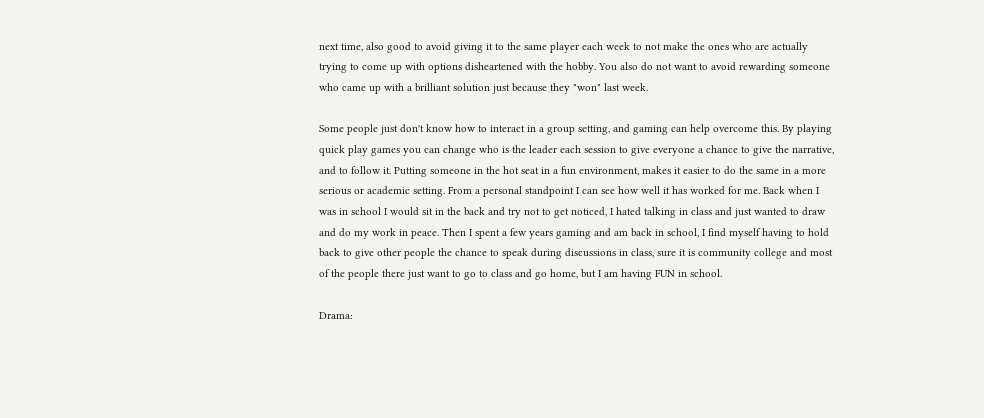next time, also good to avoid giving it to the same player each week to not make the ones who are actually trying to come up with options disheartened with the hobby. You also do not want to avoid rewarding someone who came up with a brilliant solution just because they "won" last week.

Some people just don't know how to interact in a group setting, and gaming can help overcome this. By playing quick play games you can change who is the leader each session to give everyone a chance to give the narrative, and to follow it. Putting someone in the hot seat in a fun environment, makes it easier to do the same in a more serious or academic setting. From a personal standpoint I can see how well it has worked for me. Back when I was in school I would sit in the back and try not to get noticed, I hated talking in class and just wanted to draw and do my work in peace. Then I spent a few years gaming and am back in school, I find myself having to hold back to give other people the chance to speak during discussions in class, sure it is community college and most of the people there just want to go to class and go home, but I am having FUN in school.

Drama: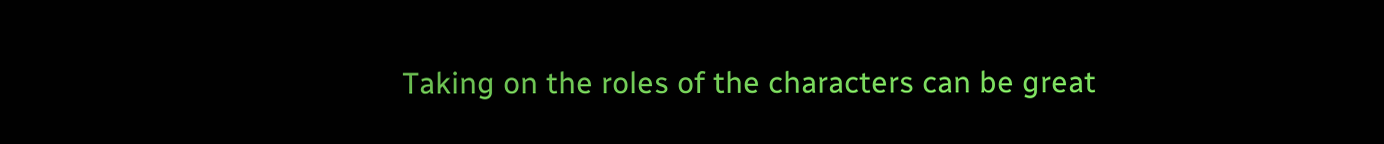Taking on the roles of the characters can be great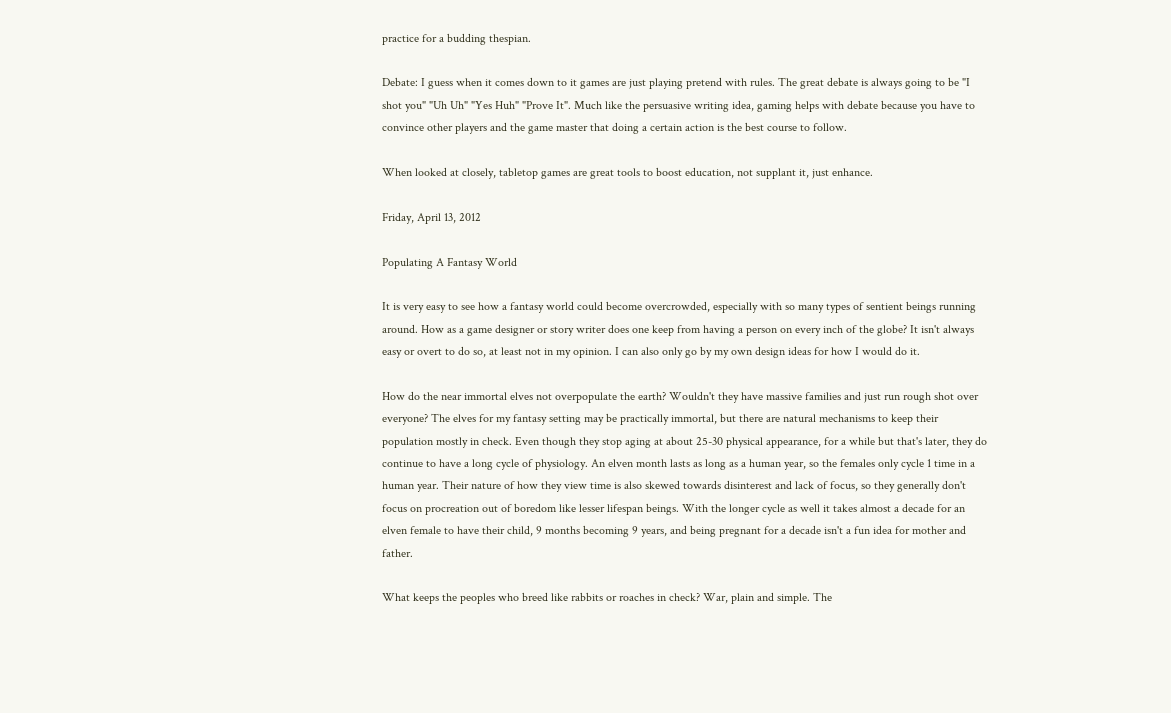practice for a budding thespian.

Debate: I guess when it comes down to it games are just playing pretend with rules. The great debate is always going to be "I shot you" "Uh Uh" "Yes Huh" "Prove It". Much like the persuasive writing idea, gaming helps with debate because you have to convince other players and the game master that doing a certain action is the best course to follow.

When looked at closely, tabletop games are great tools to boost education, not supplant it, just enhance.

Friday, April 13, 2012

Populating A Fantasy World

It is very easy to see how a fantasy world could become overcrowded, especially with so many types of sentient beings running around. How as a game designer or story writer does one keep from having a person on every inch of the globe? It isn't always easy or overt to do so, at least not in my opinion. I can also only go by my own design ideas for how I would do it.

How do the near immortal elves not overpopulate the earth? Wouldn't they have massive families and just run rough shot over everyone? The elves for my fantasy setting may be practically immortal, but there are natural mechanisms to keep their population mostly in check. Even though they stop aging at about 25-30 physical appearance, for a while but that's later, they do continue to have a long cycle of physiology. An elven month lasts as long as a human year, so the females only cycle 1 time in a human year. Their nature of how they view time is also skewed towards disinterest and lack of focus, so they generally don't focus on procreation out of boredom like lesser lifespan beings. With the longer cycle as well it takes almost a decade for an elven female to have their child, 9 months becoming 9 years, and being pregnant for a decade isn't a fun idea for mother and father.

What keeps the peoples who breed like rabbits or roaches in check? War, plain and simple. The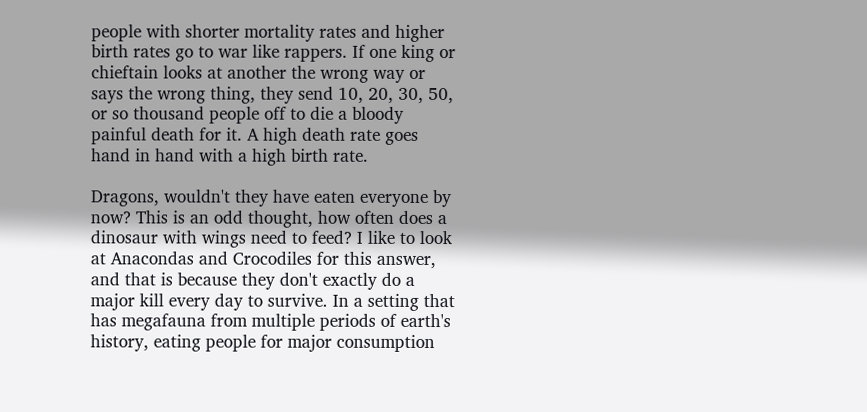people with shorter mortality rates and higher birth rates go to war like rappers. If one king or chieftain looks at another the wrong way or says the wrong thing, they send 10, 20, 30, 50, or so thousand people off to die a bloody painful death for it. A high death rate goes hand in hand with a high birth rate.

Dragons, wouldn't they have eaten everyone by now? This is an odd thought, how often does a dinosaur with wings need to feed? I like to look at Anacondas and Crocodiles for this answer, and that is because they don't exactly do a major kill every day to survive. In a setting that has megafauna from multiple periods of earth's history, eating people for major consumption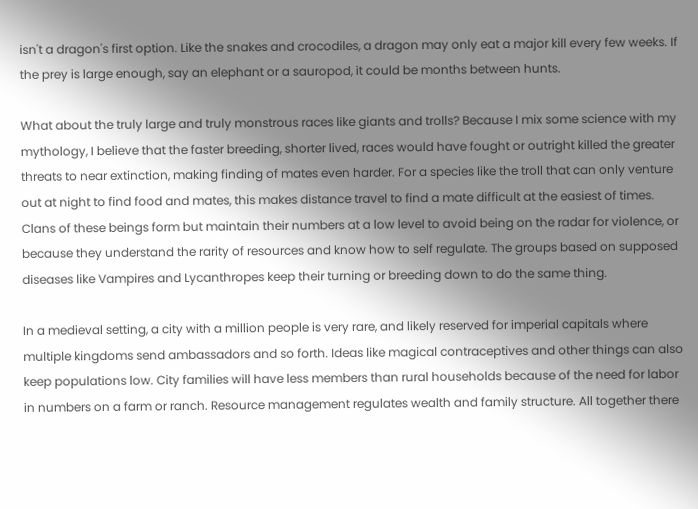isn't a dragon's first option. Like the snakes and crocodiles, a dragon may only eat a major kill every few weeks. If the prey is large enough, say an elephant or a sauropod, it could be months between hunts.

What about the truly large and truly monstrous races like giants and trolls? Because I mix some science with my mythology, I believe that the faster breeding, shorter lived, races would have fought or outright killed the greater threats to near extinction, making finding of mates even harder. For a species like the troll that can only venture out at night to find food and mates, this makes distance travel to find a mate difficult at the easiest of times. Clans of these beings form but maintain their numbers at a low level to avoid being on the radar for violence, or because they understand the rarity of resources and know how to self regulate. The groups based on supposed diseases like Vampires and Lycanthropes keep their turning or breeding down to do the same thing.

In a medieval setting, a city with a million people is very rare, and likely reserved for imperial capitals where multiple kingdoms send ambassadors and so forth. Ideas like magical contraceptives and other things can also keep populations low. City families will have less members than rural households because of the need for labor in numbers on a farm or ranch. Resource management regulates wealth and family structure. All together there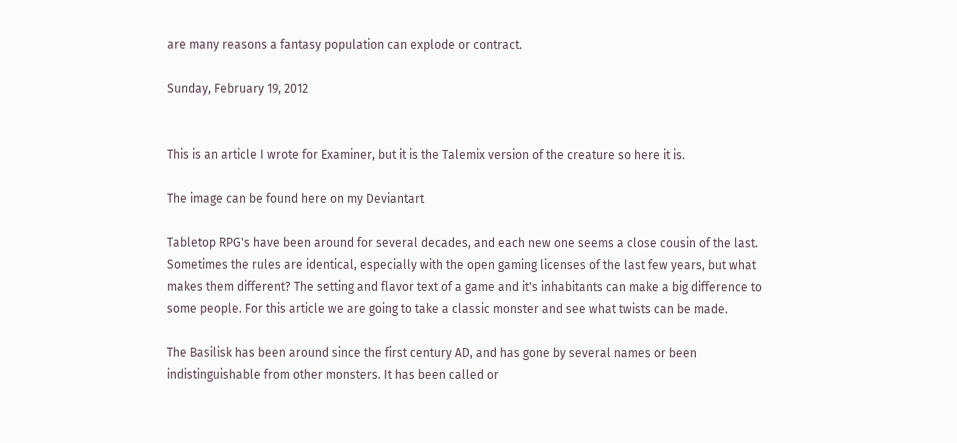are many reasons a fantasy population can explode or contract.

Sunday, February 19, 2012


This is an article I wrote for Examiner, but it is the Talemix version of the creature so here it is.

The image can be found here on my Deviantart

Tabletop RPG's have been around for several decades, and each new one seems a close cousin of the last. Sometimes the rules are identical, especially with the open gaming licenses of the last few years, but what makes them different? The setting and flavor text of a game and it's inhabitants can make a big difference to some people. For this article we are going to take a classic monster and see what twists can be made.

The Basilisk has been around since the first century AD, and has gone by several names or been indistinguishable from other monsters. It has been called or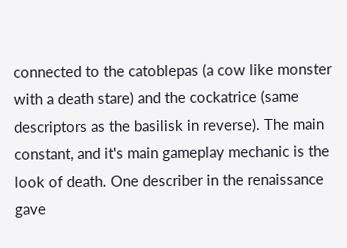connected to the catoblepas (a cow like monster with a death stare) and the cockatrice (same descriptors as the basilisk in reverse). The main constant, and it's main gameplay mechanic is the look of death. One describer in the renaissance gave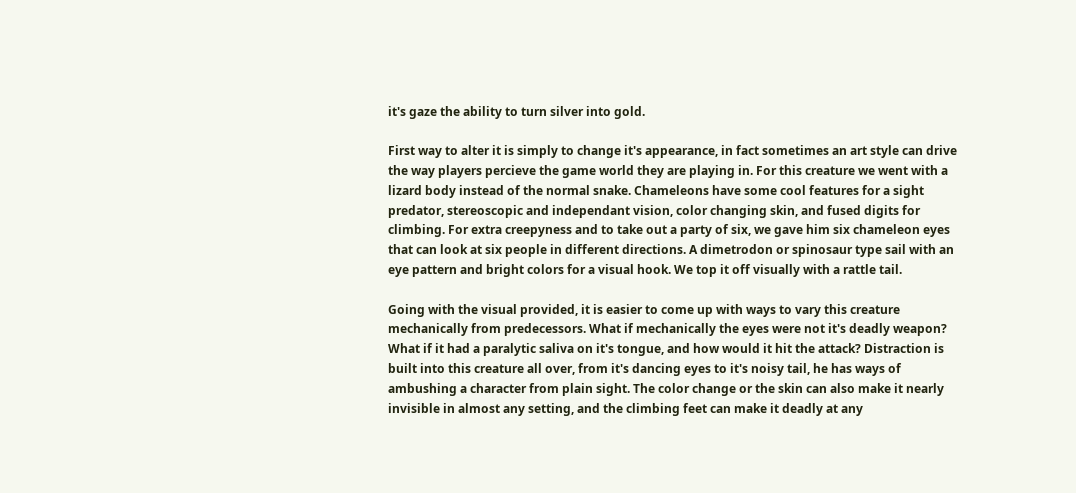it's gaze the ability to turn silver into gold.

First way to alter it is simply to change it's appearance, in fact sometimes an art style can drive the way players percieve the game world they are playing in. For this creature we went with a lizard body instead of the normal snake. Chameleons have some cool features for a sight predator, stereoscopic and independant vision, color changing skin, and fused digits for climbing. For extra creepyness and to take out a party of six, we gave him six chameleon eyes that can look at six people in different directions. A dimetrodon or spinosaur type sail with an eye pattern and bright colors for a visual hook. We top it off visually with a rattle tail.

Going with the visual provided, it is easier to come up with ways to vary this creature mechanically from predecessors. What if mechanically the eyes were not it's deadly weapon? What if it had a paralytic saliva on it's tongue, and how would it hit the attack? Distraction is built into this creature all over, from it's dancing eyes to it's noisy tail, he has ways of ambushing a character from plain sight. The color change or the skin can also make it nearly invisible in almost any setting, and the climbing feet can make it deadly at any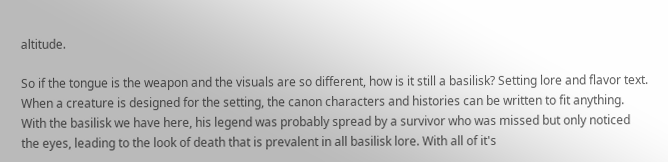altitude.

So if the tongue is the weapon and the visuals are so different, how is it still a basilisk? Setting lore and flavor text. When a creature is designed for the setting, the canon characters and histories can be written to fit anything. With the basilisk we have here, his legend was probably spread by a survivor who was missed but only noticed the eyes, leading to the look of death that is prevalent in all basilisk lore. With all of it's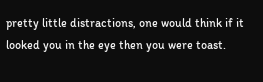pretty little distractions, one would think if it looked you in the eye then you were toast.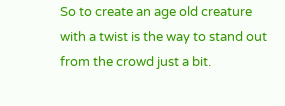So to create an age old creature with a twist is the way to stand out from the crowd just a bit.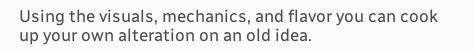Using the visuals, mechanics, and flavor you can cook up your own alteration on an old idea.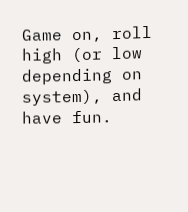Game on, roll high (or low depending on system), and have fun.